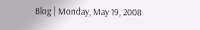Blog | Monday, May 19, 2008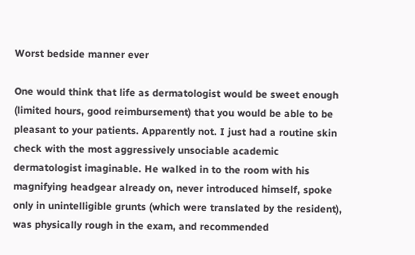Worst bedside manner ever

One would think that life as dermatologist would be sweet enough (limited hours, good reimbursement) that you would be able to be pleasant to your patients. Apparently not. I just had a routine skin check with the most aggressively unsociable academic dermatologist imaginable. He walked in to the room with his magnifying headgear already on, never introduced himself, spoke only in unintelligible grunts (which were translated by the resident), was physically rough in the exam, and recommended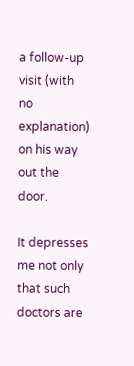a follow-up visit (with no explanation) on his way out the door.

It depresses me not only that such doctors are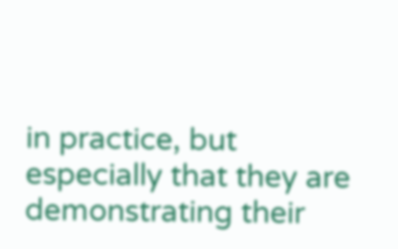in practice, but especially that they are demonstrating their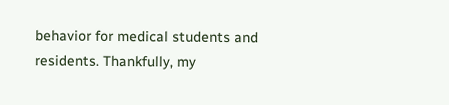behavior for medical students and residents. Thankfully, my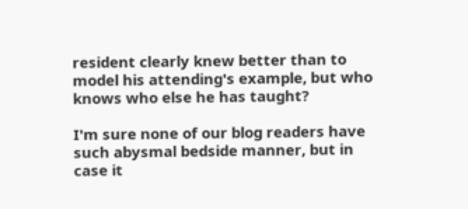resident clearly knew better than to model his attending's example, but who knows who else he has taught?

I'm sure none of our blog readers have such abysmal bedside manner, but in case it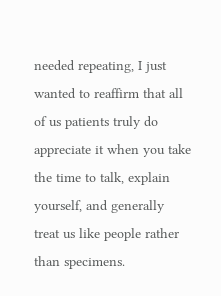needed repeating, I just wanted to reaffirm that all of us patients truly do appreciate it when you take the time to talk, explain yourself, and generally treat us like people rather than specimens.